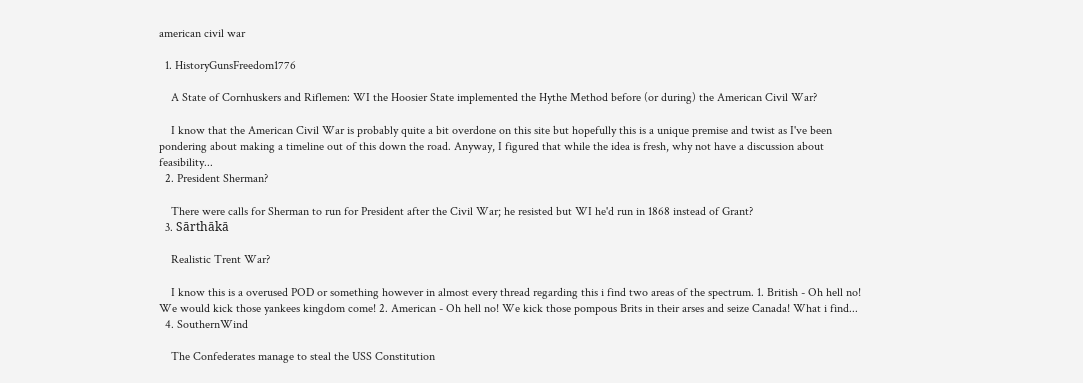american civil war

  1. HistoryGunsFreedom1776

    A State of Cornhuskers and Riflemen: WI the Hoosier State implemented the Hythe Method before (or during) the American Civil War?

    I know that the American Civil War is probably quite a bit overdone on this site but hopefully this is a unique premise and twist as I've been pondering about making a timeline out of this down the road. Anyway, I figured that while the idea is fresh, why not have a discussion about feasibility...
  2. President Sherman?

    There were calls for Sherman to run for President after the Civil War; he resisted but WI he'd run in 1868 instead of Grant?
  3. Sārthākā

    Realistic Trent War?

    I know this is a overused POD or something however in almost every thread regarding this i find two areas of the spectrum. 1. British - Oh hell no! We would kick those yankees kingdom come! 2. American - Oh hell no! We kick those pompous Brits in their arses and seize Canada! What i find...
  4. SouthernWind

    The Confederates manage to steal the USS Constitution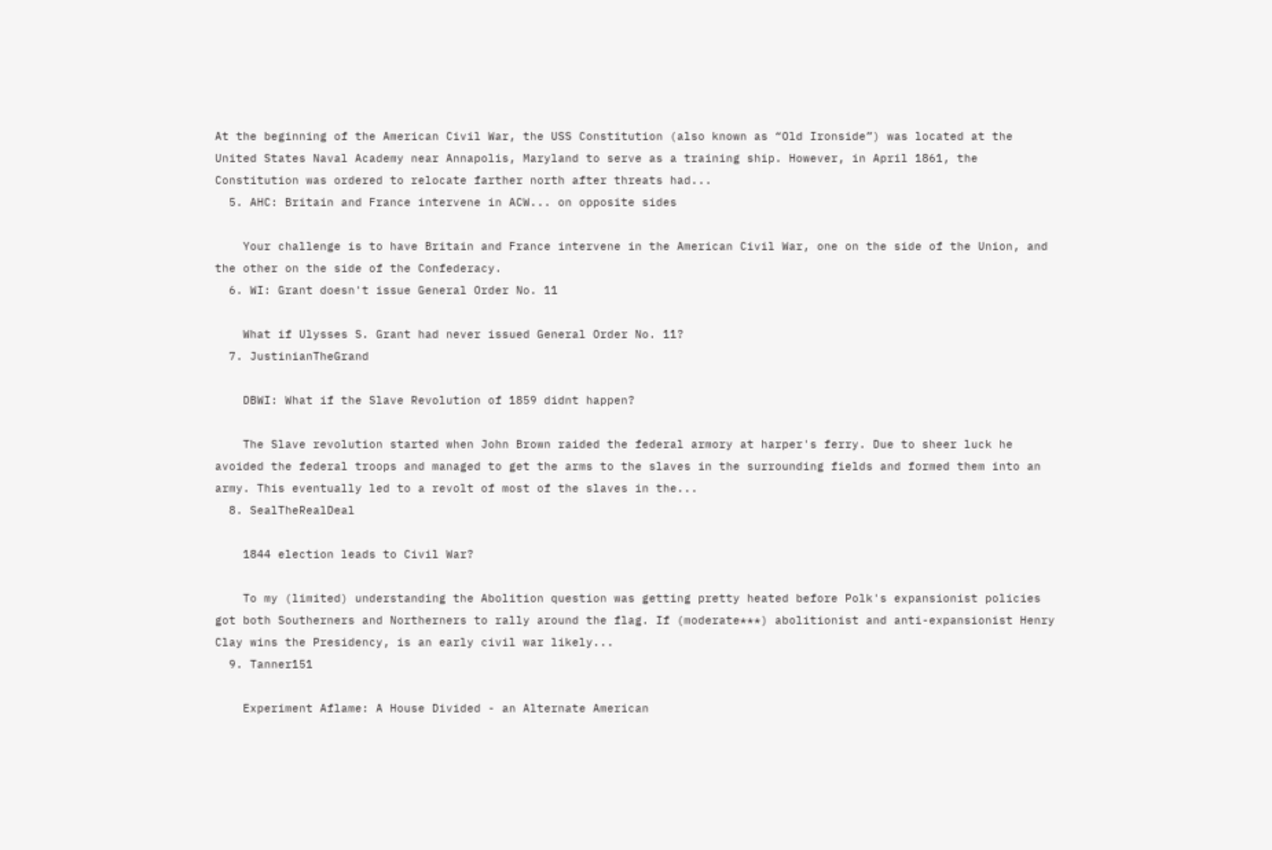At the beginning of the American Civil War, the USS Constitution (also known as “Old Ironside”) was located at the United States Naval Academy near Annapolis, Maryland to serve as a training ship. However, in April 1861, the Constitution was ordered to relocate farther north after threats had...
  5. AHC: Britain and France intervene in ACW... on opposite sides

    Your challenge is to have Britain and France intervene in the American Civil War, one on the side of the Union, and the other on the side of the Confederacy.
  6. WI: Grant doesn't issue General Order No. 11

    What if Ulysses S. Grant had never issued General Order No. 11?
  7. JustinianTheGrand

    DBWI: What if the Slave Revolution of 1859 didnt happen?

    The Slave revolution started when John Brown raided the federal armory at harper's ferry. Due to sheer luck he avoided the federal troops and managed to get the arms to the slaves in the surrounding fields and formed them into an army. This eventually led to a revolt of most of the slaves in the...
  8. SealTheRealDeal

    1844 election leads to Civil War?

    To my (limited) understanding the Abolition question was getting pretty heated before Polk's expansionist policies got both Southerners and Northerners to rally around the flag. If (moderate***) abolitionist and anti-expansionist Henry Clay wins the Presidency, is an early civil war likely...
  9. Tanner151

    Experiment Aflame: A House Divided - an Alternate American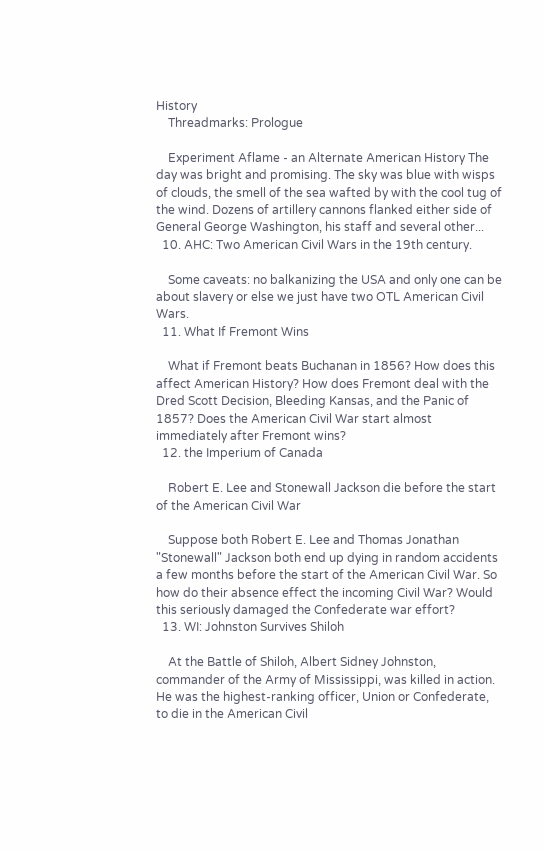History
    Threadmarks: Prologue

    Experiment Aflame - an Alternate American History The day was bright and promising. The sky was blue with wisps of clouds, the smell of the sea wafted by with the cool tug of the wind. Dozens of artillery cannons flanked either side of General George Washington, his staff and several other...
  10. AHC: Two American Civil Wars in the 19th century.

    Some caveats: no balkanizing the USA and only one can be about slavery or else we just have two OTL American Civil Wars.
  11. What If Fremont Wins

    What if Fremont beats Buchanan in 1856? How does this affect American History? How does Fremont deal with the Dred Scott Decision, Bleeding Kansas, and the Panic of 1857? Does the American Civil War start almost immediately after Fremont wins?
  12. the Imperium of Canada

    Robert E. Lee and Stonewall Jackson die before the start of the American Civil War

    Suppose both Robert E. Lee and Thomas Jonathan "Stonewall" Jackson both end up dying in random accidents a few months before the start of the American Civil War. So how do their absence effect the incoming Civil War? Would this seriously damaged the Confederate war effort?
  13. WI: Johnston Survives Shiloh

    At the Battle of Shiloh, Albert Sidney Johnston, commander of the Army of Mississippi, was killed in action. He was the highest-ranking officer, Union or Confederate, to die in the American Civil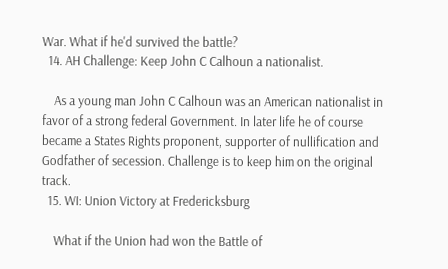War. What if he'd survived the battle?
  14. AH Challenge: Keep John C Calhoun a nationalist.

    As a young man John C Calhoun was an American nationalist in favor of a strong federal Government. In later life he of course became a States Rights proponent, supporter of nullification and Godfather of secession. Challenge is to keep him on the original track.
  15. WI: Union Victory at Fredericksburg

    What if the Union had won the Battle of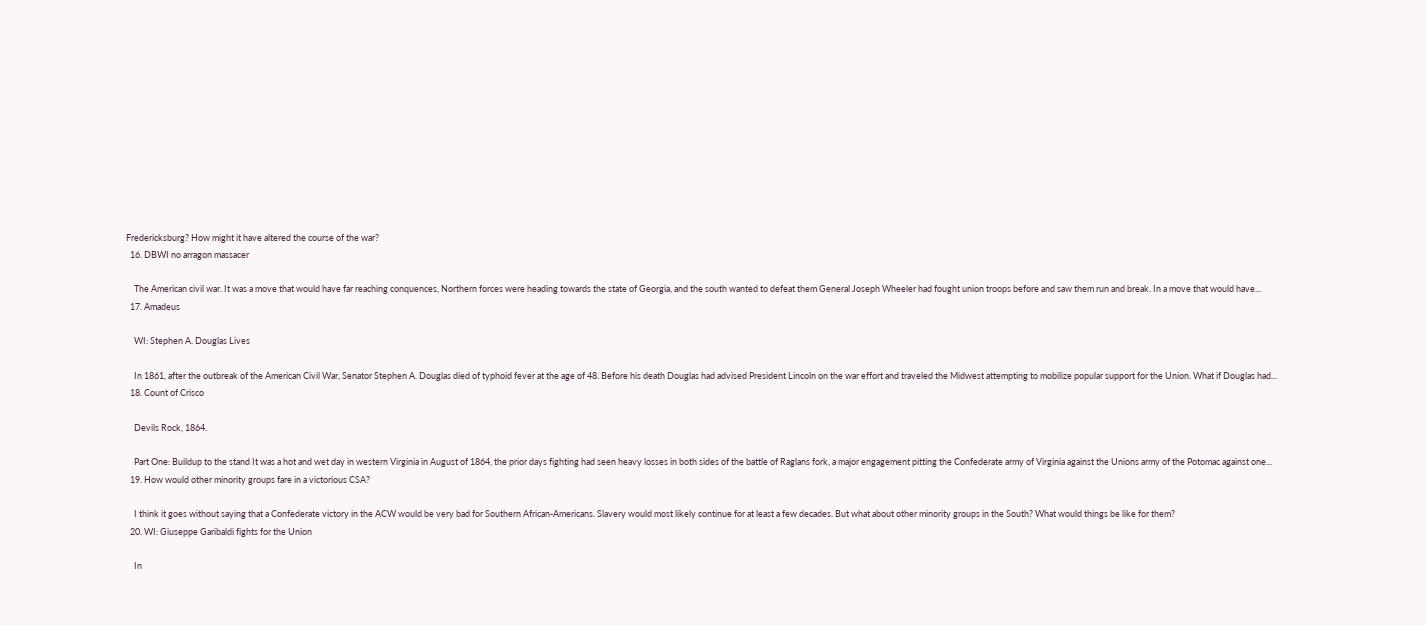Fredericksburg? How might it have altered the course of the war?
  16. DBWI no arragon massacer

    The American civil war. It was a move that would have far reaching conquences, Northern forces were heading towards the state of Georgia, and the south wanted to defeat them General Joseph Wheeler had fought union troops before and saw them run and break. In a move that would have...
  17. Amadeus

    WI: Stephen A. Douglas Lives

    In 1861, after the outbreak of the American Civil War, Senator Stephen A. Douglas died of typhoid fever at the age of 48. Before his death Douglas had advised President Lincoln on the war effort and traveled the Midwest attempting to mobilize popular support for the Union. What if Douglas had...
  18. Count of Crisco

    Devils Rock, 1864.

    Part One: Buildup to the stand It was a hot and wet day in western Virginia in August of 1864, the prior days fighting had seen heavy losses in both sides of the battle of Raglans fork, a major engagement pitting the Confederate army of Virginia against the Unions army of the Potomac against one...
  19. How would other minority groups fare in a victorious CSA?

    I think it goes without saying that a Confederate victory in the ACW would be very bad for Southern African-Americans. Slavery would most likely continue for at least a few decades. But what about other minority groups in the South? What would things be like for them?
  20. WI: Giuseppe Garibaldi fights for the Union

    In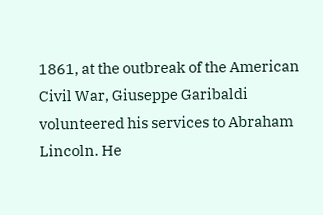1861, at the outbreak of the American Civil War, Giuseppe Garibaldi volunteered his services to Abraham Lincoln. He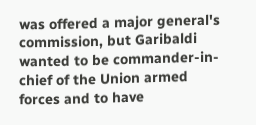was offered a major general's commission, but Garibaldi wanted to be commander-in-chief of the Union armed forces and to have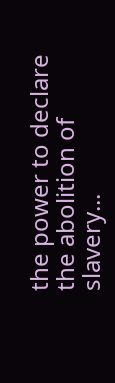the power to declare the abolition of slavery...